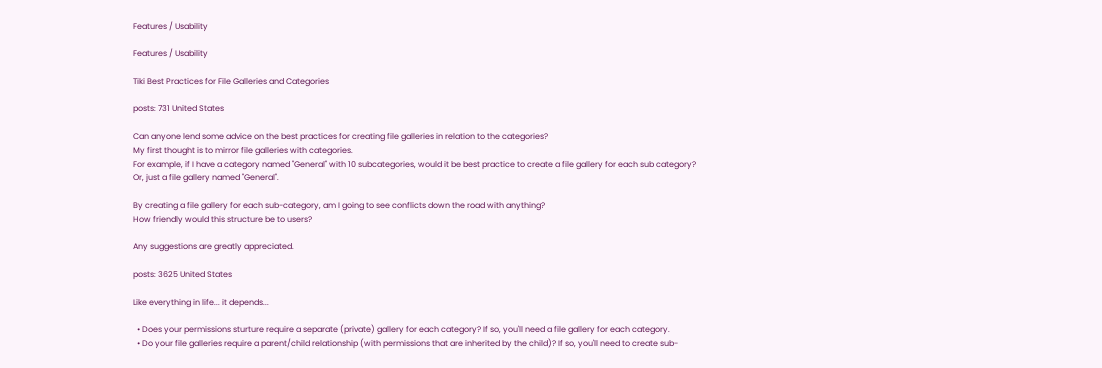Features / Usability

Features / Usability

Tiki Best Practices for File Galleries and Categories

posts: 731 United States

Can anyone lend some advice on the best practices for creating file galleries in relation to the categories?
My first thought is to mirror file galleries with categories.
For example, if I have a category named "General" with 10 subcategories, would it be best practice to create a file gallery for each sub category? Or, just a file gallery named "General".

By creating a file gallery for each sub-category, am I going to see conflicts down the road with anything?
How friendly would this structure be to users?

Any suggestions are greatly appreciated.

posts: 3625 United States

Like everything in life... it depends...

  • Does your permissions sturture require a separate (private) gallery for each category? If so, you'll need a file gallery for each category.
  • Do your file galleries require a parent/child relationship (with permissions that are inherited by the child)? If so, you'll need to create sub-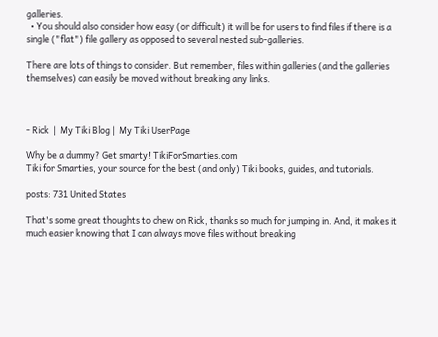galleries.
  • You should also consider how easy (or difficult) it will be for users to find files if there is a single ("flat") file gallery as opposed to several nested sub-galleries.

There are lots of things to consider. But remember, files within galleries (and the galleries themselves) can easily be moved without breaking any links.



- Rick  |  My Tiki Blog |  My Tiki UserPage

Why be a dummy? Get smarty! TikiForSmarties.com
Tiki for Smarties, your source for the best (and only) Tiki books, guides, and tutorials.

posts: 731 United States

That's some great thoughts to chew on Rick, thanks so much for jumping in. And, it makes it much easier knowing that I can always move files without breaking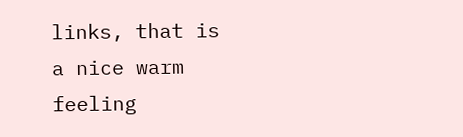links, that is a nice warm feeling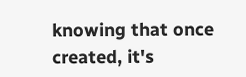knowing that once created, it's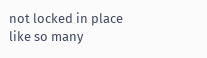not locked in place like so many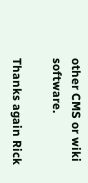other CMS or wiki software.

Thanks again Rick